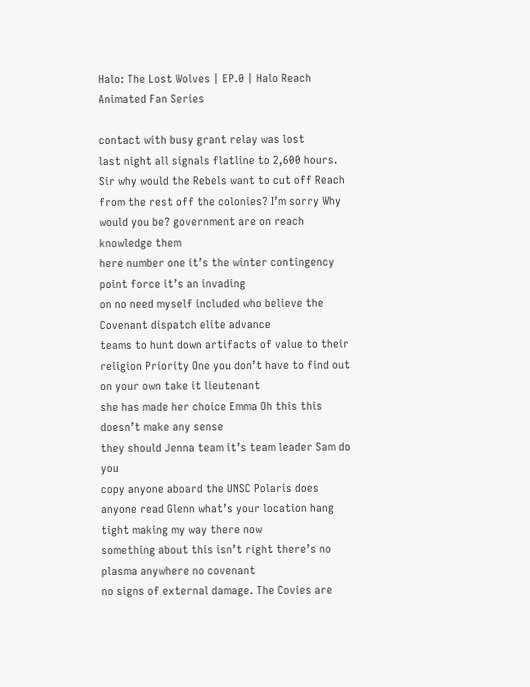Halo: The Lost Wolves | EP.0 | Halo Reach Animated Fan Series

contact with busy grant relay was lost
last night all signals flatline to 2,600 hours. Sir why would the Rebels want to cut off Reach from the rest off the colonies? I’m sorry Why would you be? government are on reach knowledge them
here number one it’s the winter contingency point force it’s an invading
on no need myself included who believe the Covenant dispatch elite advance
teams to hunt down artifacts of value to their religion Priority One you don’t have to find out on your own take it lieutenant
she has made her choice Emma Oh this this doesn’t make any sense
they should Jenna team it’s team leader Sam do you
copy anyone aboard the UNSC Polaris does
anyone read Glenn what’s your location hang tight making my way there now
something about this isn’t right there’s no plasma anywhere no covenant
no signs of external damage. The Covies are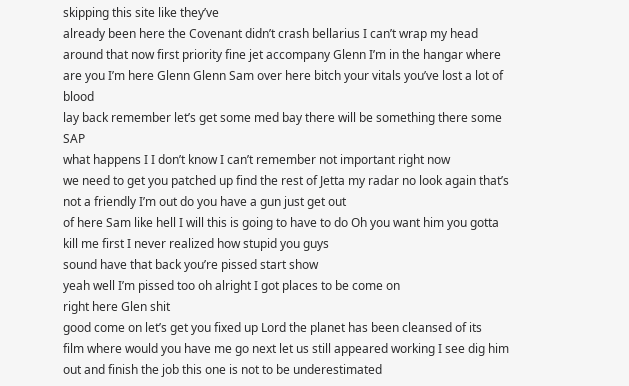skipping this site like they’ve
already been here the Covenant didn’t crash bellarius I can’t wrap my head
around that now first priority fine jet accompany Glenn I’m in the hangar where
are you I’m here Glenn Glenn Sam over here bitch your vitals you’ve lost a lot of blood
lay back remember let’s get some med bay there will be something there some SAP
what happens I I don’t know I can’t remember not important right now
we need to get you patched up find the rest of Jetta my radar no look again that’s not a friendly I’m out do you have a gun just get out
of here Sam like hell I will this is going to have to do Oh you want him you gotta kill me first I never realized how stupid you guys
sound have that back you’re pissed start show
yeah well I’m pissed too oh alright I got places to be come on
right here Glen shit
good come on let’s get you fixed up Lord the planet has been cleansed of its
film where would you have me go next let us still appeared working I see dig him
out and finish the job this one is not to be underestimated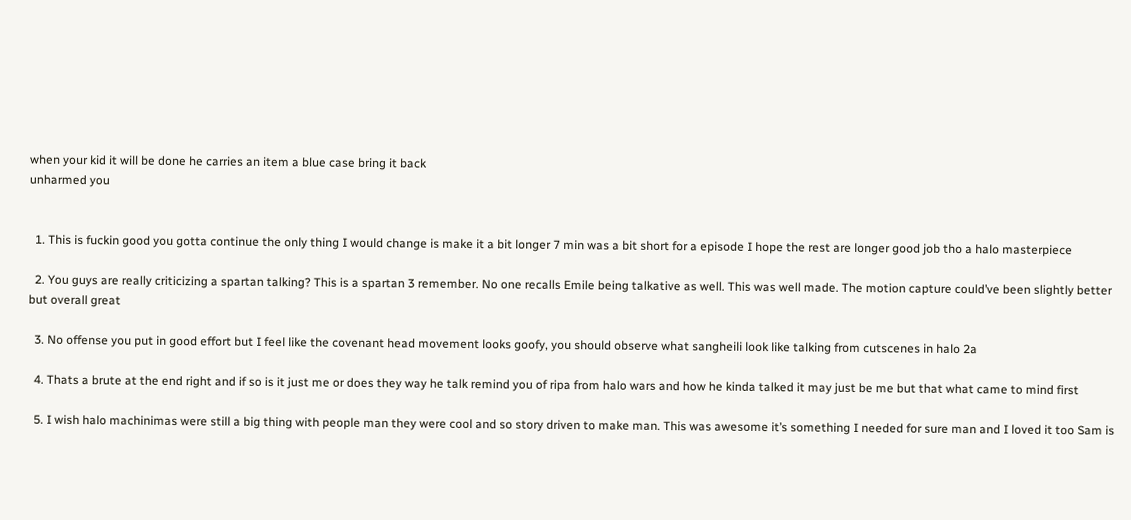when your kid it will be done he carries an item a blue case bring it back
unharmed you


  1. This is fuckin good you gotta continue the only thing I would change is make it a bit longer 7 min was a bit short for a episode I hope the rest are longer good job tho a halo masterpiece

  2. You guys are really criticizing a spartan talking? This is a spartan 3 remember. No one recalls Emile being talkative as well. This was well made. The motion capture could’ve been slightly better but overall great

  3. No offense you put in good effort but I feel like the covenant head movement looks goofy, you should observe what sangheili look like talking from cutscenes in halo 2a

  4. Thats a brute at the end right and if so is it just me or does they way he talk remind you of ripa from halo wars and how he kinda talked it may just be me but that what came to mind first

  5. I wish halo machinimas were still a big thing with people man they were cool and so story driven to make man. This was awesome it’s something I needed for sure man and I loved it too Sam is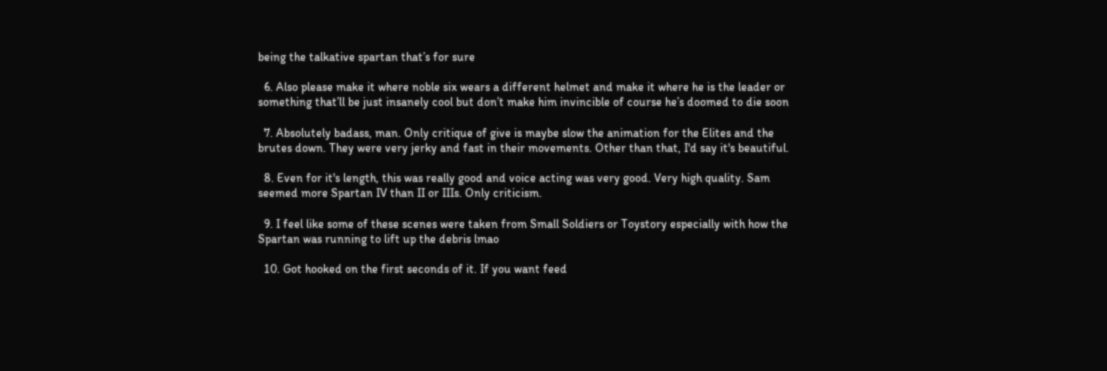being the talkative spartan that’s for sure

  6. Also please make it where noble six wears a different helmet and make it where he is the leader or something that’ll be just insanely cool but don’t make him invincible of course he’s doomed to die soon

  7. Absolutely badass, man. Only critique of give is maybe slow the animation for the Elites and the brutes down. They were very jerky and fast in their movements. Other than that, I'd say it's beautiful.

  8. Even for it's length, this was really good and voice acting was very good. Very high quality. Sam seemed more Spartan IV than II or IIIs. Only criticism.

  9. I feel like some of these scenes were taken from Small Soldiers or Toystory especially with how the Spartan was running to lift up the debris lmao

  10. Got hooked on the first seconds of it. If you want feed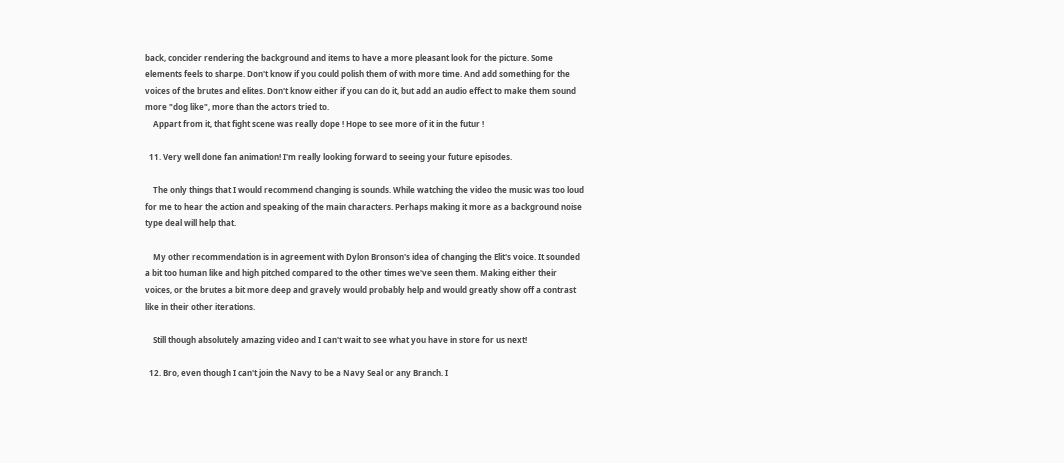back, concider rendering the background and items to have a more pleasant look for the picture. Some elements feels to sharpe. Don't know if you could polish them of with more time. And add something for the voices of the brutes and elites. Don't know either if you can do it, but add an audio effect to make them sound more "dog like", more than the actors tried to.
    Appart from it, that fight scene was really dope ! Hope to see more of it in the futur !

  11. Very well done fan animation! I'm really looking forward to seeing your future episodes.

    The only things that I would recommend changing is sounds. While watching the video the music was too loud for me to hear the action and speaking of the main characters. Perhaps making it more as a background noise type deal will help that.

    My other recommendation is in agreement with Dylon Bronson's idea of changing the Elit's voice. It sounded a bit too human like and high pitched compared to the other times we've seen them. Making either their voices, or the brutes a bit more deep and gravely would probably help and would greatly show off a contrast like in their other iterations.

    Still though absolutely amazing video and I can't wait to see what you have in store for us next!

  12. Bro, even though I can't join the Navy to be a Navy Seal or any Branch. I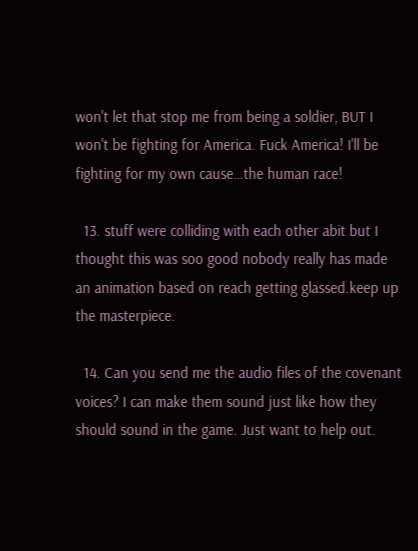won't let that stop me from being a soldier, BUT I won't be fighting for America. Fuck America! I'll be fighting for my own cause…the human race!

  13. stuff were colliding with each other abit but I thought this was soo good nobody really has made an animation based on reach getting glassed.keep up the masterpiece.

  14. Can you send me the audio files of the covenant voices? I can make them sound just like how they should sound in the game. Just want to help out.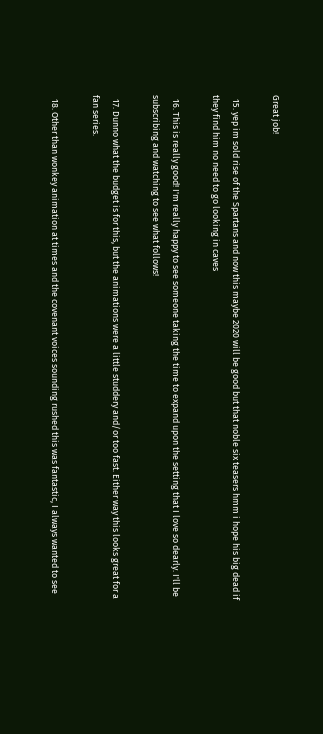Great job!

  15. yep im sold rise of the Spartans and now this maybe 2020 will be good but that noble six teasers hmm i hope his big dead if they find him no need to go looking in caves

  16. This is really good! I'm really happy to see someone taking the time to expand upon the setting that I love so dearly. I'll be subscribing and watching to see what follows!

  17. Dunno what the budget is for this, but the animations were a little studdery and/or too fast. Either way this looks great for a fan series.

  18. Other than wonkey animation at times and the covenant voices sounding rushed this was fantastic, I always wanted to see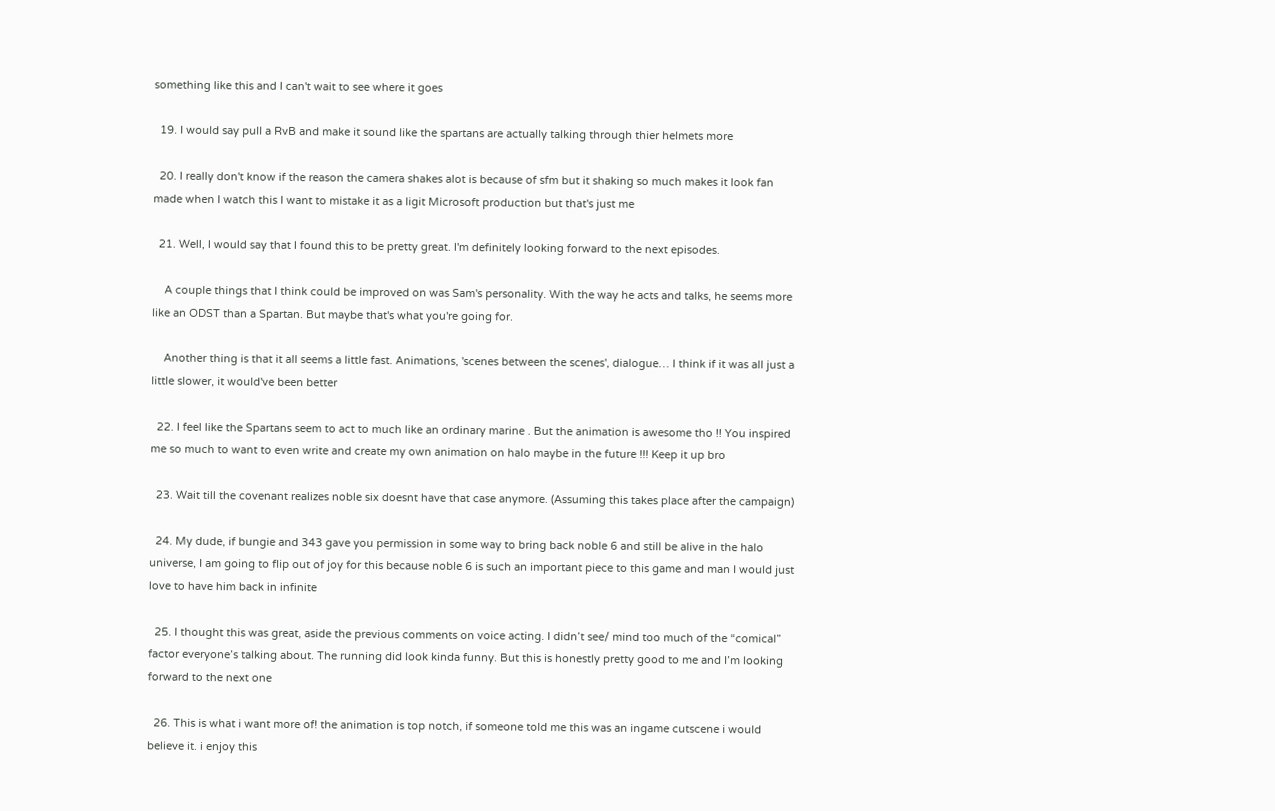something like this and I can't wait to see where it goes

  19. I would say pull a RvB and make it sound like the spartans are actually talking through thier helmets more

  20. I really don't know if the reason the camera shakes alot is because of sfm but it shaking so much makes it look fan made when I watch this I want to mistake it as a ligit Microsoft production but that's just me

  21. Well, I would say that I found this to be pretty great. I'm definitely looking forward to the next episodes.

    A couple things that I think could be improved on was Sam's personality. With the way he acts and talks, he seems more like an ODST than a Spartan. But maybe that's what you're going for.

    Another thing is that it all seems a little fast. Animations, 'scenes between the scenes', dialogue… I think if it was all just a little slower, it would've been better

  22. I feel like the Spartans seem to act to much like an ordinary marine . But the animation is awesome tho !! You inspired me so much to want to even write and create my own animation on halo maybe in the future !!! Keep it up bro

  23. Wait till the covenant realizes noble six doesnt have that case anymore. (Assuming this takes place after the campaign)

  24. My dude, if bungie and 343 gave you permission in some way to bring back noble 6 and still be alive in the halo universe, I am going to flip out of joy for this because noble 6 is such an important piece to this game and man I would just love to have him back in infinite

  25. I thought this was great, aside the previous comments on voice acting. I didn’t see/ mind too much of the “comical” factor everyone’s talking about. The running did look kinda funny. But this is honestly pretty good to me and I’m looking forward to the next one

  26. This is what i want more of! the animation is top notch, if someone told me this was an ingame cutscene i would believe it. i enjoy this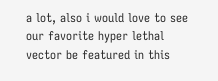a lot, also i would love to see our favorite hyper lethal vector be featured in this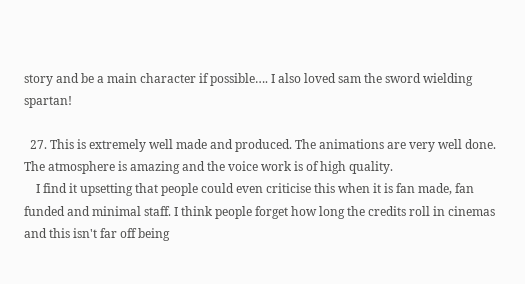story and be a main character if possible…. I also loved sam the sword wielding spartan!

  27. This is extremely well made and produced. The animations are very well done. The atmosphere is amazing and the voice work is of high quality.
    I find it upsetting that people could even criticise this when it is fan made, fan funded and minimal staff. I think people forget how long the credits roll in cinemas and this isn't far off being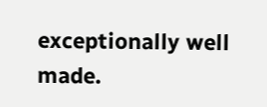exceptionally well made.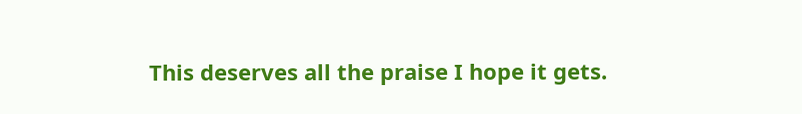This deserves all the praise I hope it gets.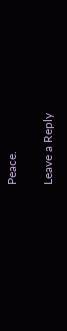Peace.

Leave a Reply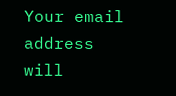Your email address will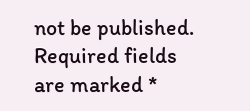not be published. Required fields are marked *